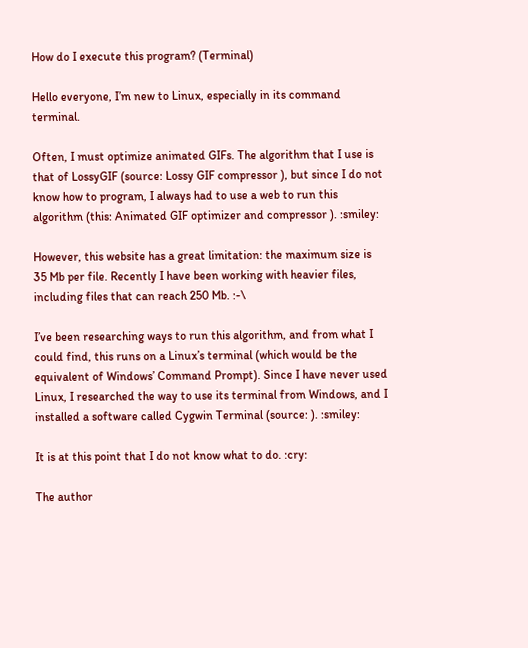How do I execute this program? (Terminal)

Hello everyone, I’m new to Linux, especially in its command terminal.

Often, I must optimize animated GIFs. The algorithm that I use is that of LossyGIF (source: Lossy GIF compressor ), but since I do not know how to program, I always had to use a web to run this algorithm (this: Animated GIF optimizer and compressor ). :smiley:

However, this website has a great limitation: the maximum size is 35 Mb per file. Recently I have been working with heavier files, including files that can reach 250 Mb. :-\

I’ve been researching ways to run this algorithm, and from what I could find, this runs on a Linux’s terminal (which would be the equivalent of Windows’ Command Prompt). Since I have never used Linux, I researched the way to use its terminal from Windows, and I installed a software called Cygwin Terminal (source: ). :smiley:

It is at this point that I do not know what to do. :cry:

The author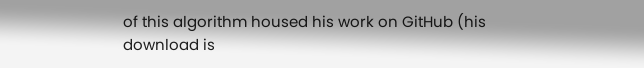of this algorithm housed his work on GitHub (his download is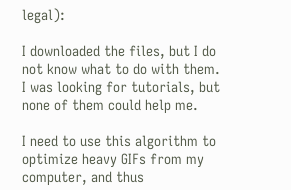legal):

I downloaded the files, but I do not know what to do with them. I was looking for tutorials, but none of them could help me.

I need to use this algorithm to optimize heavy GIFs from my computer, and thus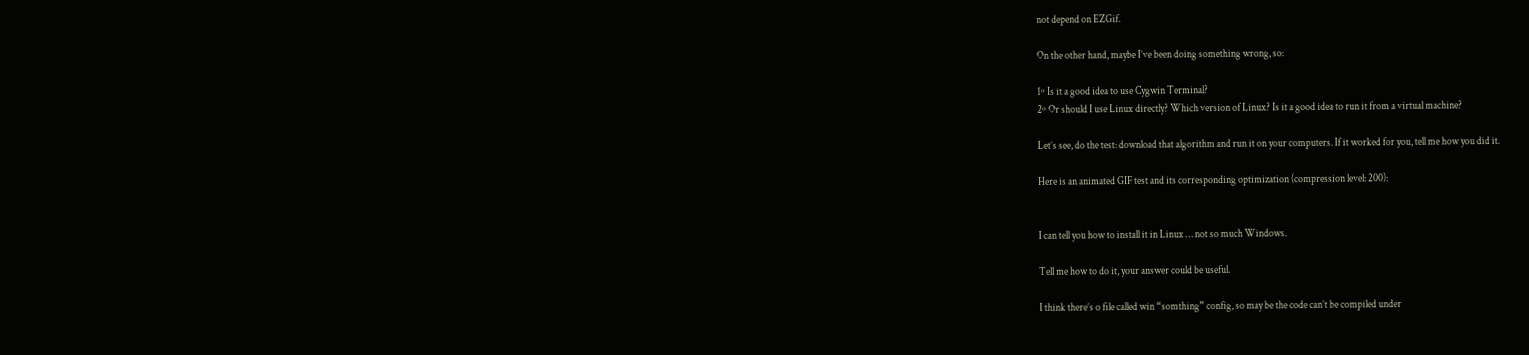not depend on EZGif.

On the other hand, maybe I’ve been doing something wrong, so:

1º Is it a good idea to use Cygwin Terminal?
2º Or should I use Linux directly? Which version of Linux? Is it a good idea to run it from a virtual machine?

Let’s see, do the test: download that algorithm and run it on your computers. If it worked for you, tell me how you did it.

Here is an animated GIF test and its corresponding optimization (compression level: 200):


I can tell you how to install it in Linux … not so much Windows.

Tell me how to do it, your answer could be useful.

I think there’s o file called win “somthing” config, so may be the code can’t be compiled under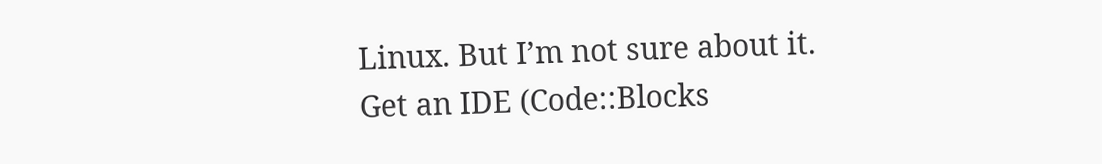Linux. But I’m not sure about it.
Get an IDE (Code::Blocks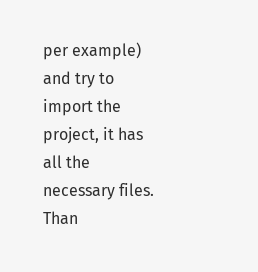per example) and try to import the project, it has all the necessary files. Than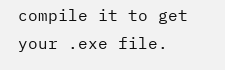compile it to get your .exe file.